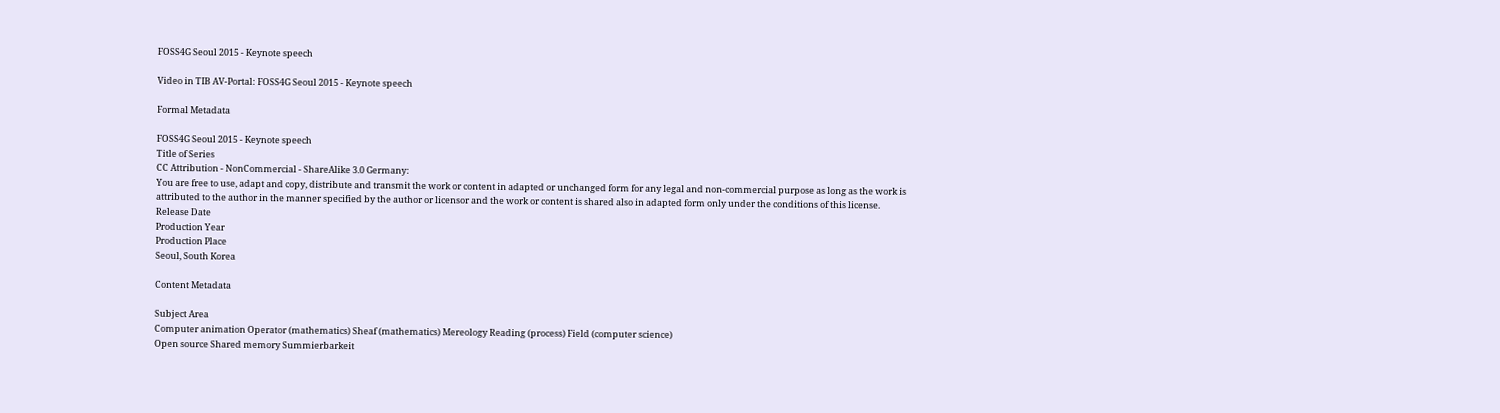FOSS4G Seoul 2015 - Keynote speech

Video in TIB AV-Portal: FOSS4G Seoul 2015 - Keynote speech

Formal Metadata

FOSS4G Seoul 2015 - Keynote speech
Title of Series
CC Attribution - NonCommercial - ShareAlike 3.0 Germany:
You are free to use, adapt and copy, distribute and transmit the work or content in adapted or unchanged form for any legal and non-commercial purpose as long as the work is attributed to the author in the manner specified by the author or licensor and the work or content is shared also in adapted form only under the conditions of this license.
Release Date
Production Year
Production Place
Seoul, South Korea

Content Metadata

Subject Area
Computer animation Operator (mathematics) Sheaf (mathematics) Mereology Reading (process) Field (computer science)
Open source Shared memory Summierbarkeit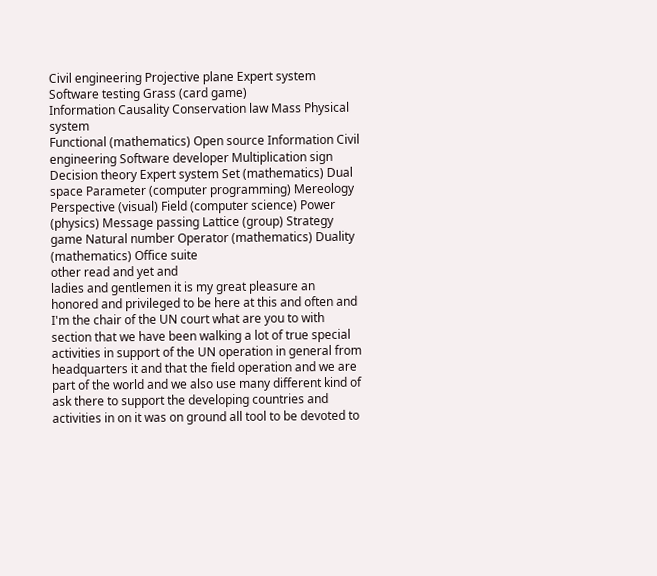Civil engineering Projective plane Expert system Software testing Grass (card game)
Information Causality Conservation law Mass Physical system
Functional (mathematics) Open source Information Civil engineering Software developer Multiplication sign Decision theory Expert system Set (mathematics) Dual space Parameter (computer programming) Mereology Perspective (visual) Field (computer science) Power (physics) Message passing Lattice (group) Strategy game Natural number Operator (mathematics) Duality (mathematics) Office suite
other read and yet and
ladies and gentlemen it is my great pleasure an honored and privileged to be here at this and often and I'm the chair of the UN court what are you to with section that we have been walking a lot of true special activities in support of the UN operation in general from headquarters it and that the field operation and we are part of the world and we also use many different kind of ask there to support the developing countries and activities in on it was on ground all tool to be devoted to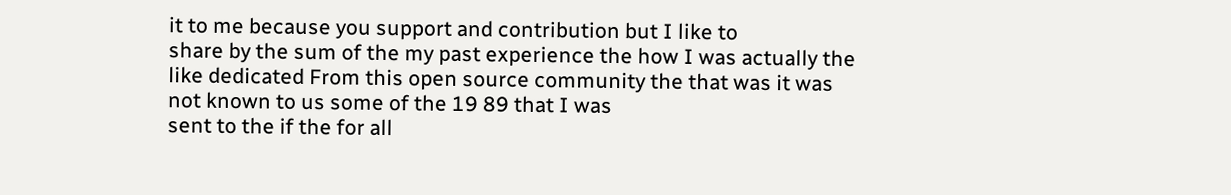it to me because you support and contribution but I like to
share by the sum of the my past experience the how I was actually the like dedicated From this open source community the that was it was not known to us some of the 19 89 that I was
sent to the if the for all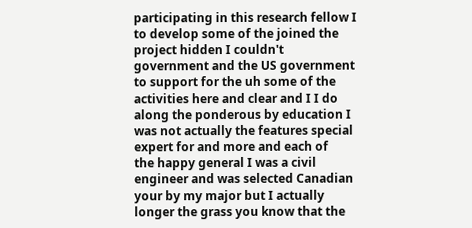participating in this research fellow I to develop some of the joined the project hidden I couldn't government and the US government to support for the uh some of the activities here and clear and I I do along the ponderous by education I was not actually the features special expert for and more and each of
the happy general I was a civil engineer and was selected Canadian your by my major but I actually longer the grass you know that the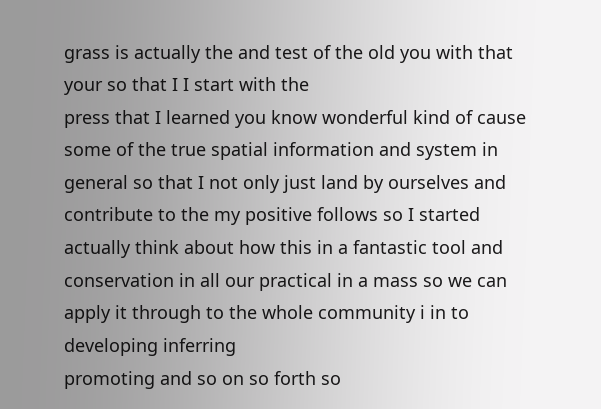grass is actually the and test of the old you with that your so that I I start with the
press that I learned you know wonderful kind of cause some of the true spatial information and system in general so that I not only just land by ourselves and contribute to the my positive follows so I started actually think about how this in a fantastic tool and
conservation in all our practical in a mass so we can apply it through to the whole community i in to developing inferring
promoting and so on so forth so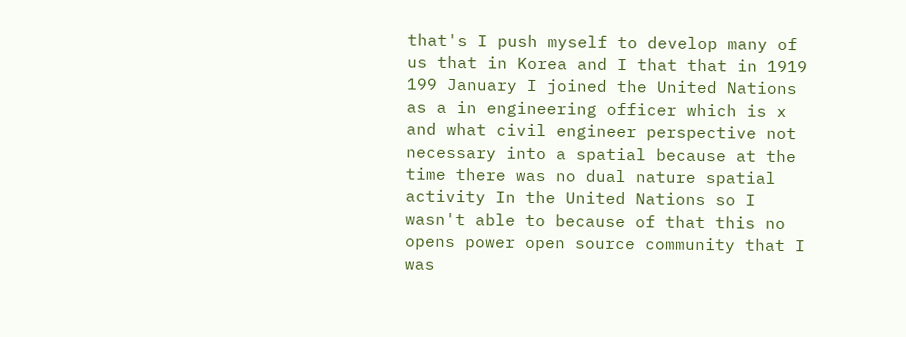that's I push myself to develop many of us that in Korea and I that that in 1919 199 January I joined the United Nations as a in engineering officer which is x and what civil engineer perspective not necessary into a spatial because at the time there was no dual nature spatial activity In the United Nations so I wasn't able to because of that this no opens power open source community that I was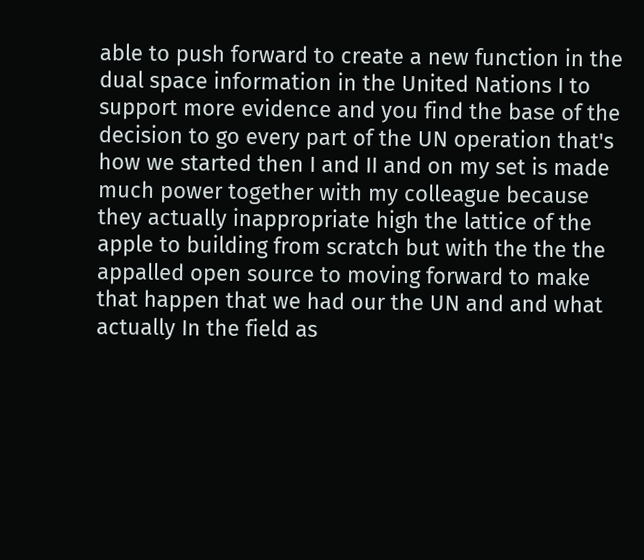able to push forward to create a new function in the dual space information in the United Nations I to support more evidence and you find the base of the decision to go every part of the UN operation that's how we started then I and II and on my set is made much power together with my colleague because they actually inappropriate high the lattice of the apple to building from scratch but with the the the appalled open source to moving forward to make that happen that we had our the UN and and what actually In the field as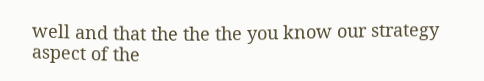well and that the the the you know our strategy aspect of the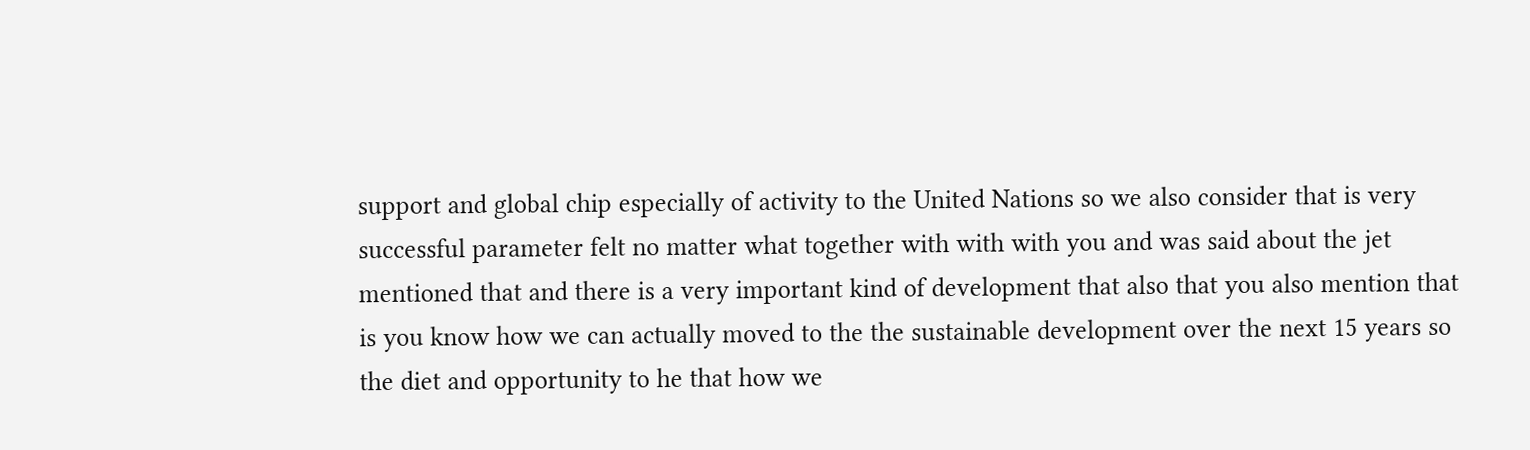support and global chip especially of activity to the United Nations so we also consider that is very successful parameter felt no matter what together with with with you and was said about the jet mentioned that and there is a very important kind of development that also that you also mention that is you know how we can actually moved to the the sustainable development over the next 15 years so the diet and opportunity to he that how we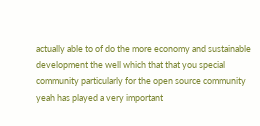actually able to of do the more economy and sustainable development the well which that that you special community particularly for the open source community yeah has played a very important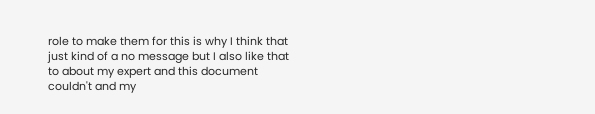role to make them for this is why I think that just kind of a no message but I also like that to about my expert and this document couldn't and my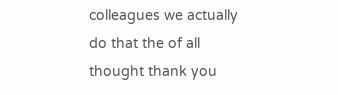colleagues we actually do that the of all thought thank you